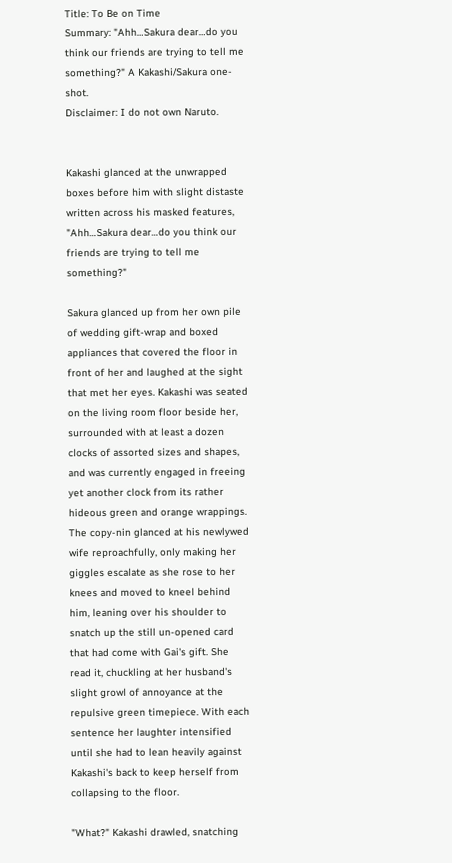Title: To Be on Time
Summary: "Ahh…Sakura dear…do you think our friends are trying to tell me something?" A Kakashi/Sakura one-shot.
Disclaimer: I do not own Naruto.


Kakashi glanced at the unwrapped boxes before him with slight distaste written across his masked features, "Ahh…Sakura dear…do you think our friends are trying to tell me something?"

Sakura glanced up from her own pile of wedding gift-wrap and boxed appliances that covered the floor in front of her and laughed at the sight that met her eyes. Kakashi was seated on the living room floor beside her, surrounded with at least a dozen clocks of assorted sizes and shapes, and was currently engaged in freeing yet another clock from its rather hideous green and orange wrappings. The copy-nin glanced at his newlywed wife reproachfully, only making her giggles escalate as she rose to her knees and moved to kneel behind him, leaning over his shoulder to snatch up the still un-opened card that had come with Gai's gift. She read it, chuckling at her husband's slight growl of annoyance at the repulsive green timepiece. With each sentence her laughter intensified until she had to lean heavily against Kakashi's back to keep herself from collapsing to the floor.

"What?" Kakashi drawled, snatching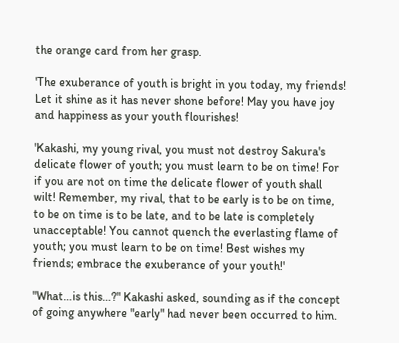the orange card from her grasp.

'The exuberance of youth is bright in you today, my friends! Let it shine as it has never shone before! May you have joy and happiness as your youth flourishes!

'Kakashi, my young rival, you must not destroy Sakura's delicate flower of youth; you must learn to be on time! For if you are not on time the delicate flower of youth shall wilt! Remember, my rival, that to be early is to be on time, to be on time is to be late, and to be late is completely unacceptable! You cannot quench the everlasting flame of youth; you must learn to be on time! Best wishes my friends; embrace the exuberance of your youth!'

"What…is this…?" Kakashi asked, sounding as if the concept of going anywhere "early" had never been occurred to him.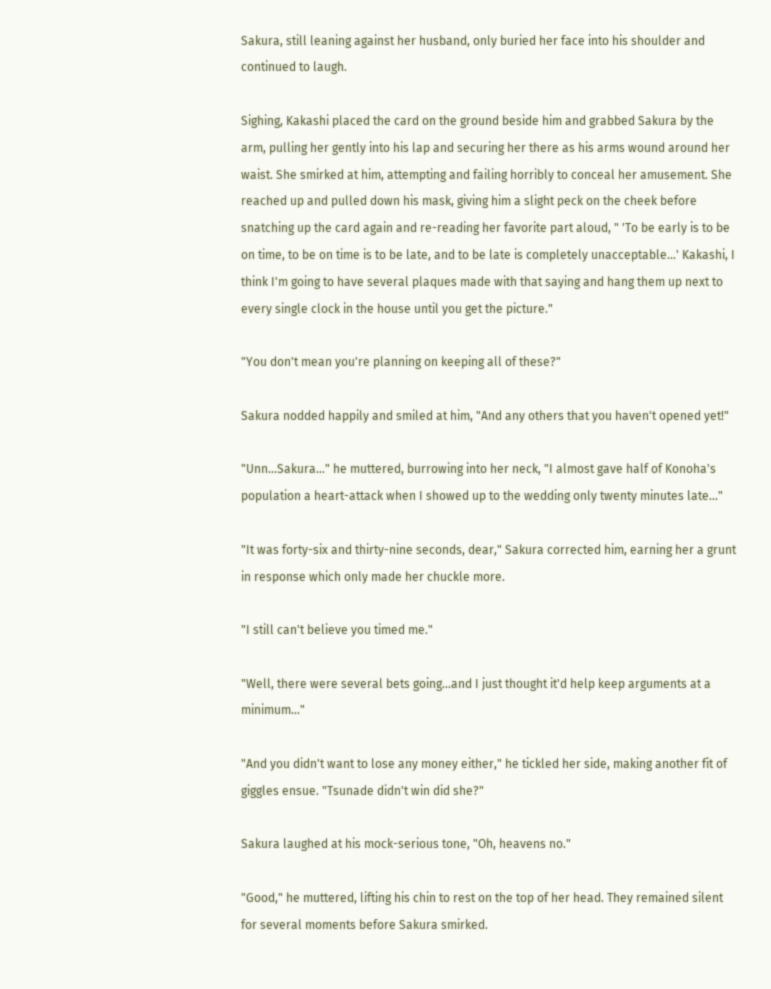Sakura, still leaning against her husband, only buried her face into his shoulder and continued to laugh.

Sighing, Kakashi placed the card on the ground beside him and grabbed Sakura by the arm, pulling her gently into his lap and securing her there as his arms wound around her waist. She smirked at him, attempting and failing horribly to conceal her amusement. She reached up and pulled down his mask, giving him a slight peck on the cheek before snatching up the card again and re-reading her favorite part aloud, " 'To be early is to be on time, to be on time is to be late, and to be late is completely unacceptable…' Kakashi, I think I'm going to have several plaques made with that saying and hang them up next to every single clock in the house until you get the picture."

"You don't mean you're planning on keeping all of these?"

Sakura nodded happily and smiled at him, "And any others that you haven't opened yet!"

"Unn…Sakura…" he muttered, burrowing into her neck, "I almost gave half of Konoha's population a heart-attack when I showed up to the wedding only twenty minutes late…"

"It was forty-six and thirty-nine seconds, dear," Sakura corrected him, earning her a grunt in response which only made her chuckle more.

"I still can't believe you timed me."

"Well, there were several bets going...and I just thought it'd help keep arguments at a minimum…"

"And you didn't want to lose any money either," he tickled her side, making another fit of giggles ensue. "Tsunade didn't win did she?"

Sakura laughed at his mock-serious tone, "Oh, heavens no."

"Good," he muttered, lifting his chin to rest on the top of her head. They remained silent for several moments before Sakura smirked.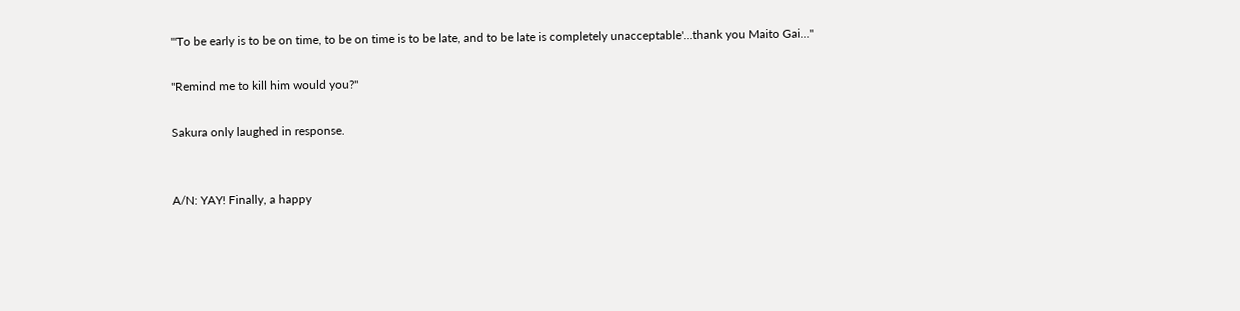"'To be early is to be on time, to be on time is to be late, and to be late is completely unacceptable'…thank you Maito Gai…"

"Remind me to kill him would you?"

Sakura only laughed in response.


A/N: YAY! Finally, a happy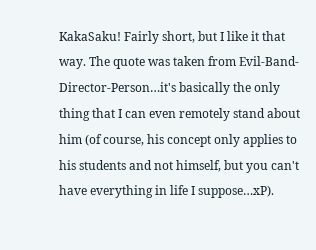KakaSaku! Fairly short, but I like it that way. The quote was taken from Evil-Band-Director-Person…it's basically the only thing that I can even remotely stand about him (of course, his concept only applies to his students and not himself, but you can't have everything in life I suppose…xP).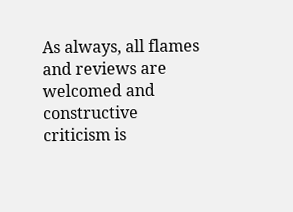As always, all flames and reviews are welcomed and constructive criticism is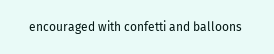encouraged with confetti and balloons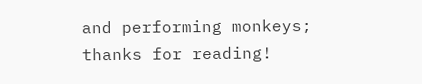and performing monkeys; thanks for reading!